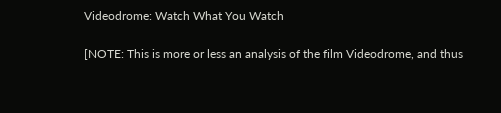Videodrome: Watch What You Watch

[NOTE: This is more or less an analysis of the film Videodrome, and thus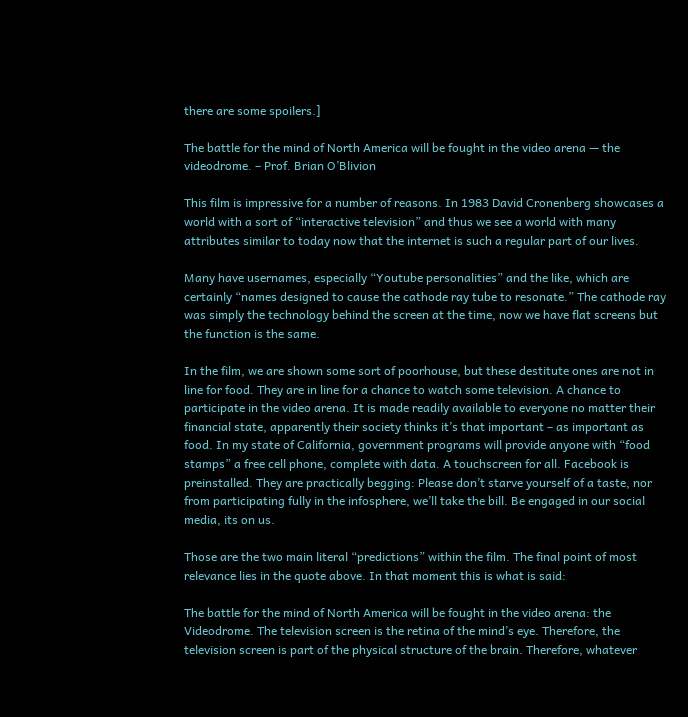there are some spoilers.]

The battle for the mind of North America will be fought in the video arena — the videodrome. – Prof. Brian O’Blivion

This film is impressive for a number of reasons. In 1983 David Cronenberg showcases a world with a sort of “interactive television” and thus we see a world with many attributes similar to today now that the internet is such a regular part of our lives.

Many have usernames, especially “Youtube personalities” and the like, which are certainly “names designed to cause the cathode ray tube to resonate.” The cathode ray was simply the technology behind the screen at the time, now we have flat screens but the function is the same.

In the film, we are shown some sort of poorhouse, but these destitute ones are not in line for food. They are in line for a chance to watch some television. A chance to participate in the video arena. It is made readily available to everyone no matter their financial state, apparently their society thinks it’s that important – as important as food. In my state of California, government programs will provide anyone with “food stamps” a free cell phone, complete with data. A touchscreen for all. Facebook is preinstalled. They are practically begging: Please don’t starve yourself of a taste, nor from participating fully in the infosphere, we’ll take the bill. Be engaged in our social media, its on us.

Those are the two main literal “predictions” within the film. The final point of most relevance lies in the quote above. In that moment this is what is said:

The battle for the mind of North America will be fought in the video arena: the Videodrome. The television screen is the retina of the mind’s eye. Therefore, the television screen is part of the physical structure of the brain. Therefore, whatever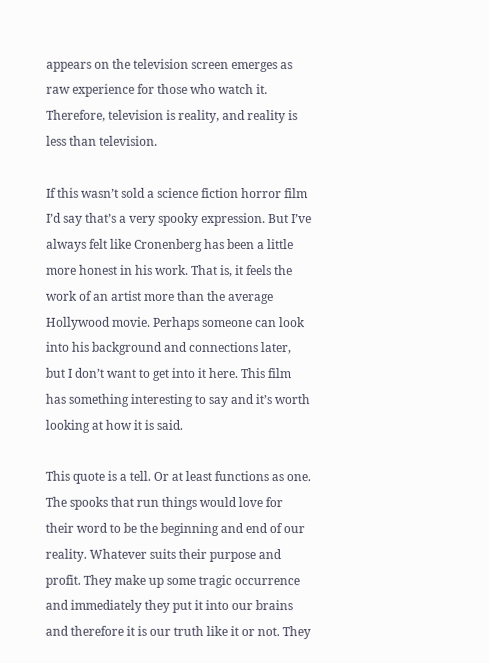appears on the television screen emerges as raw experience for those who watch it. Therefore, television is reality, and reality is less than television.

If this wasn’t sold a science fiction horror film I’d say that’s a very spooky expression. But I’ve always felt like Cronenberg has been a little more honest in his work. That is, it feels the work of an artist more than the average Hollywood movie. Perhaps someone can look into his background and connections later, but I don’t want to get into it here. This film has something interesting to say and it’s worth looking at how it is said.

This quote is a tell. Or at least functions as one. The spooks that run things would love for their word to be the beginning and end of our reality. Whatever suits their purpose and profit. They make up some tragic occurrence and immediately they put it into our brains and therefore it is our truth like it or not. They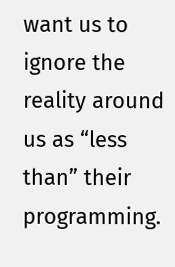want us to ignore the reality around us as “less than” their programming.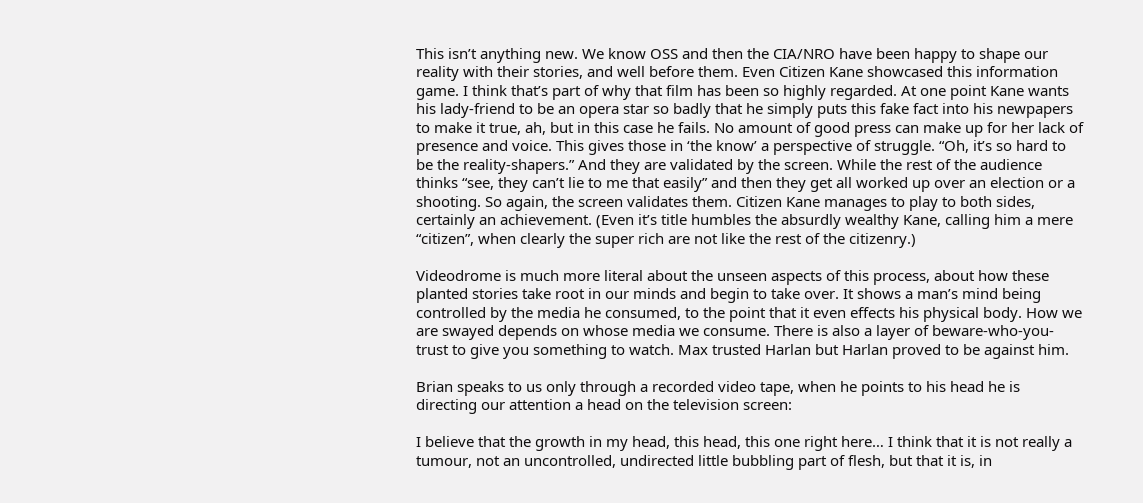This isn’t anything new. We know OSS and then the CIA/NRO have been happy to shape our reality with their stories, and well before them. Even Citizen Kane showcased this information game. I think that’s part of why that film has been so highly regarded. At one point Kane wants his lady-friend to be an opera star so badly that he simply puts this fake fact into his newpapers to make it true, ah, but in this case he fails. No amount of good press can make up for her lack of presence and voice. This gives those in ‘the know’ a perspective of struggle. “Oh, it’s so hard to be the reality-shapers.” And they are validated by the screen. While the rest of the audience thinks “see, they can’t lie to me that easily” and then they get all worked up over an election or a shooting. So again, the screen validates them. Citizen Kane manages to play to both sides, certainly an achievement. (Even it’s title humbles the absurdly wealthy Kane, calling him a mere “citizen”, when clearly the super rich are not like the rest of the citizenry.)

Videodrome is much more literal about the unseen aspects of this process, about how these planted stories take root in our minds and begin to take over. It shows a man’s mind being controlled by the media he consumed, to the point that it even effects his physical body. How we are swayed depends on whose media we consume. There is also a layer of beware-who-you-trust to give you something to watch. Max trusted Harlan but Harlan proved to be against him.

Brian speaks to us only through a recorded video tape, when he points to his head he is directing our attention a head on the television screen:

I believe that the growth in my head, this head, this one right here… I think that it is not really a tumour, not an uncontrolled, undirected little bubbling part of flesh, but that it is, in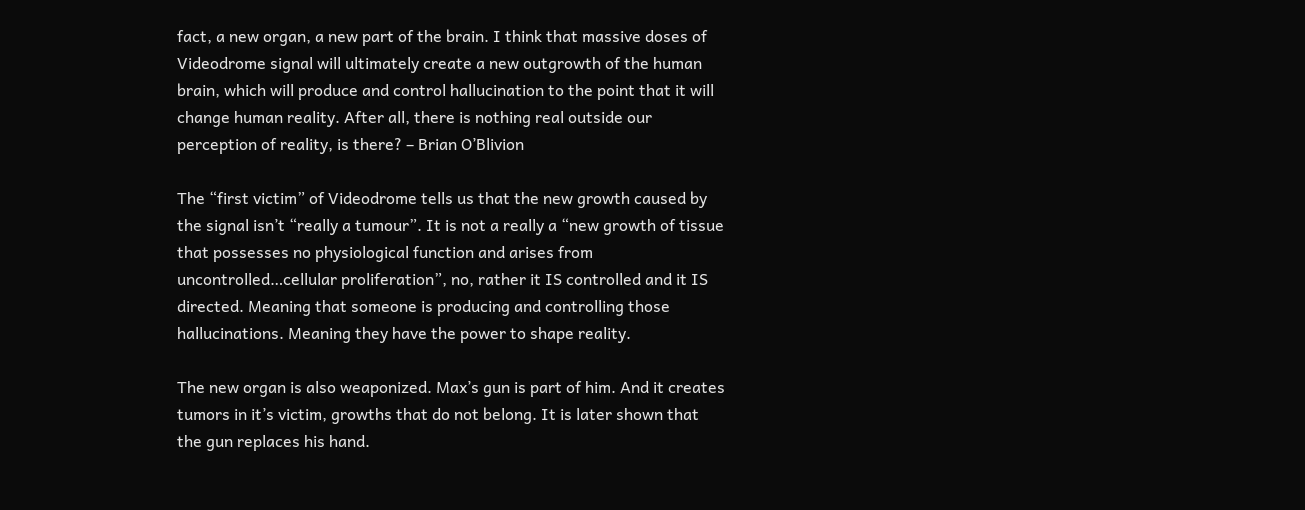fact, a new organ, a new part of the brain. I think that massive doses of Videodrome signal will ultimately create a new outgrowth of the human brain, which will produce and control hallucination to the point that it will change human reality. After all, there is nothing real outside our perception of reality, is there? – Brian O’Blivion

The “first victim” of Videodrome tells us that the new growth caused by the signal isn’t “really a tumour”. It is not a really a “new growth of tissue that possesses no physiological function and arises from uncontrolled…cellular proliferation”, no, rather it IS controlled and it IS directed. Meaning that someone is producing and controlling those hallucinations. Meaning they have the power to shape reality.

The new organ is also weaponized. Max’s gun is part of him. And it creates tumors in it’s victim, growths that do not belong. It is later shown that the gun replaces his hand.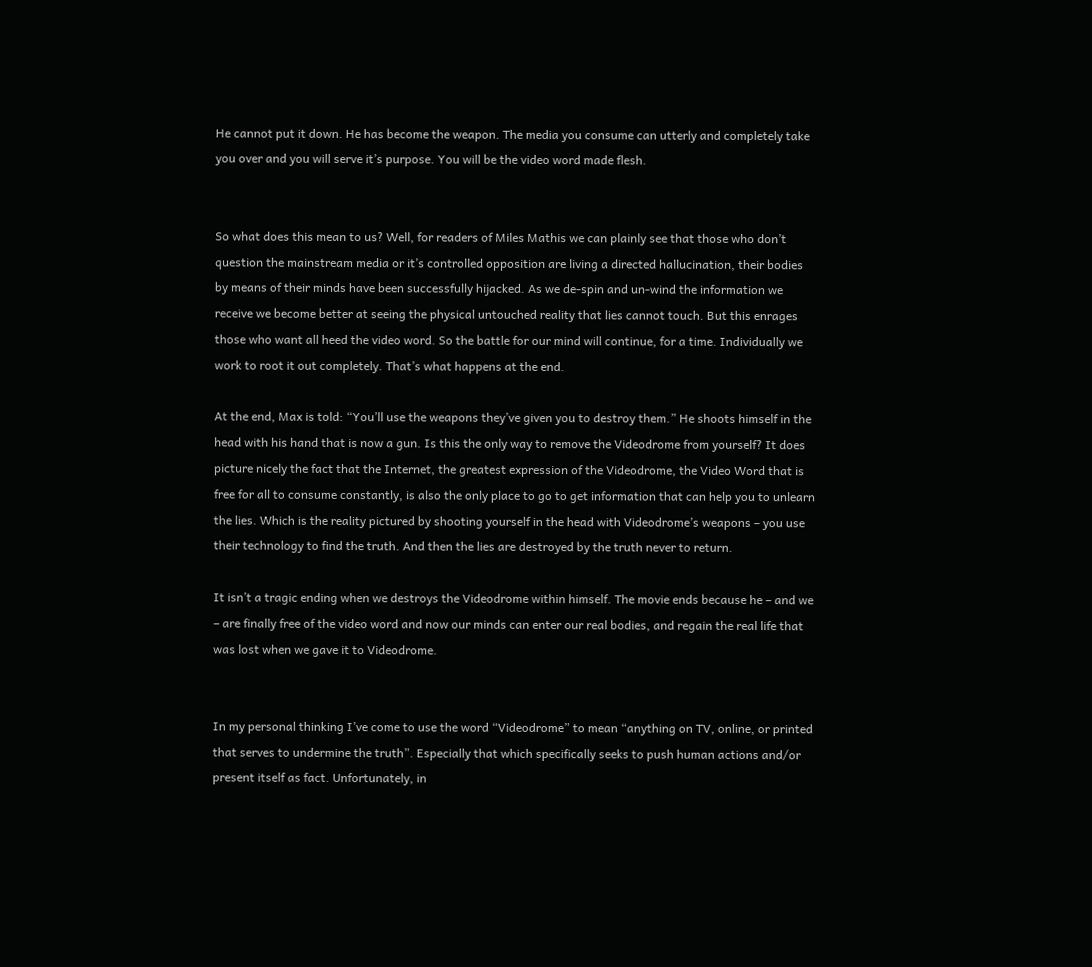He cannot put it down. He has become the weapon. The media you consume can utterly and completely take you over and you will serve it’s purpose. You will be the video word made flesh.


So what does this mean to us? Well, for readers of Miles Mathis we can plainly see that those who don’t question the mainstream media or it’s controlled opposition are living a directed hallucination, their bodies by means of their minds have been successfully hijacked. As we de-spin and un-wind the information we receive we become better at seeing the physical untouched reality that lies cannot touch. But this enrages those who want all heed the video word. So the battle for our mind will continue, for a time. Individually we work to root it out completely. That’s what happens at the end.

At the end, Max is told: “You’ll use the weapons they’ve given you to destroy them.” He shoots himself in the head with his hand that is now a gun. Is this the only way to remove the Videodrome from yourself? It does picture nicely the fact that the Internet, the greatest expression of the Videodrome, the Video Word that is free for all to consume constantly, is also the only place to go to get information that can help you to unlearn the lies. Which is the reality pictured by shooting yourself in the head with Videodrome’s weapons – you use their technology to find the truth. And then the lies are destroyed by the truth never to return.

It isn’t a tragic ending when we destroys the Videodrome within himself. The movie ends because he – and we – are finally free of the video word and now our minds can enter our real bodies, and regain the real life that was lost when we gave it to Videodrome.


In my personal thinking I’ve come to use the word “Videodrome” to mean “anything on TV, online, or printed that serves to undermine the truth”. Especially that which specifically seeks to push human actions and/or present itself as fact. Unfortunately, in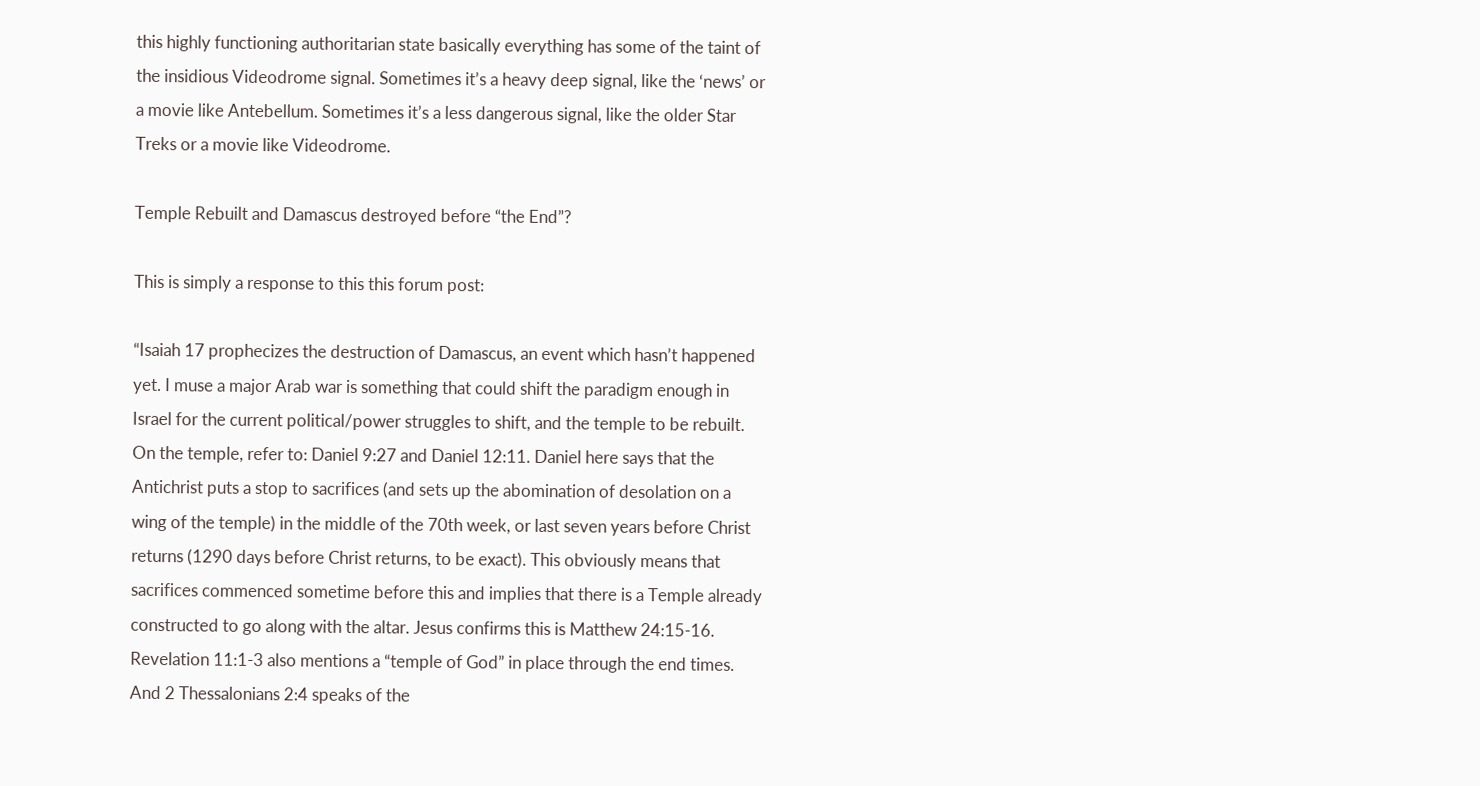this highly functioning authoritarian state basically everything has some of the taint of the insidious Videodrome signal. Sometimes it’s a heavy deep signal, like the ‘news’ or a movie like Antebellum. Sometimes it’s a less dangerous signal, like the older Star Treks or a movie like Videodrome.

Temple Rebuilt and Damascus destroyed before “the End”?

This is simply a response to this this forum post:

“Isaiah 17 prophecizes the destruction of Damascus, an event which hasn’t happened yet. I muse a major Arab war is something that could shift the paradigm enough in Israel for the current political/power struggles to shift, and the temple to be rebuilt. On the temple, refer to: Daniel 9:27 and Daniel 12:11. Daniel here says that the Antichrist puts a stop to sacrifices (and sets up the abomination of desolation on a wing of the temple) in the middle of the 70th week, or last seven years before Christ returns (1290 days before Christ returns, to be exact). This obviously means that sacrifices commenced sometime before this and implies that there is a Temple already constructed to go along with the altar. Jesus confirms this is Matthew 24:15-16. Revelation 11:1-3 also mentions a “temple of God” in place through the end times. And 2 Thessalonians 2:4 speaks of the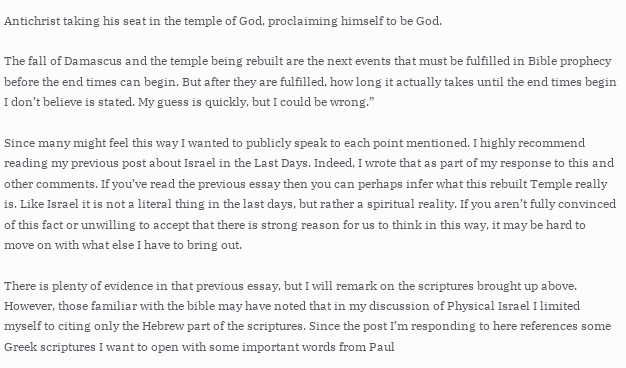Antichrist taking his seat in the temple of God, proclaiming himself to be God.

The fall of Damascus and the temple being rebuilt are the next events that must be fulfilled in Bible prophecy before the end times can begin. But after they are fulfilled, how long it actually takes until the end times begin I don’t believe is stated. My guess is quickly, but I could be wrong.”

Since many might feel this way I wanted to publicly speak to each point mentioned. I highly recommend reading my previous post about Israel in the Last Days. Indeed, I wrote that as part of my response to this and other comments. If you’ve read the previous essay then you can perhaps infer what this rebuilt Temple really is. Like Israel it is not a literal thing in the last days, but rather a spiritual reality. If you aren’t fully convinced of this fact or unwilling to accept that there is strong reason for us to think in this way, it may be hard to move on with what else I have to bring out.

There is plenty of evidence in that previous essay, but I will remark on the scriptures brought up above. However, those familiar with the bible may have noted that in my discussion of Physical Israel I limited myself to citing only the Hebrew part of the scriptures. Since the post I’m responding to here references some Greek scriptures I want to open with some important words from Paul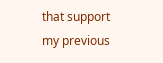that support my previous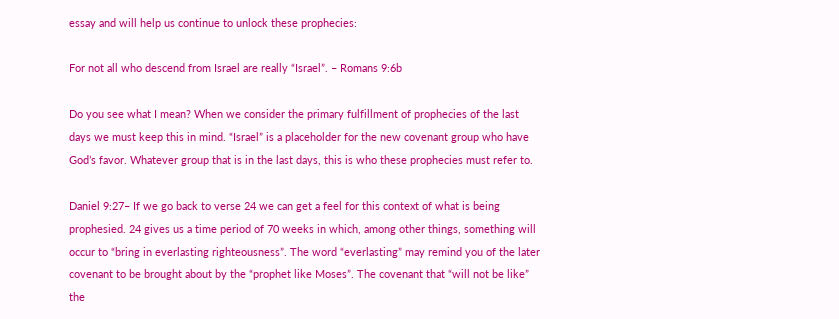essay and will help us continue to unlock these prophecies:

For not all who descend from Israel are really “Israel”. – Romans 9:6b

Do you see what I mean? When we consider the primary fulfillment of prophecies of the last days we must keep this in mind. “Israel” is a placeholder for the new covenant group who have God’s favor. Whatever group that is in the last days, this is who these prophecies must refer to.

Daniel 9:27– If we go back to verse 24 we can get a feel for this context of what is being prophesied. 24 gives us a time period of 70 weeks in which, among other things, something will occur to “bring in everlasting righteousness”. The word “everlasting” may remind you of the later covenant to be brought about by the “prophet like Moses”. The covenant that “will not be like” the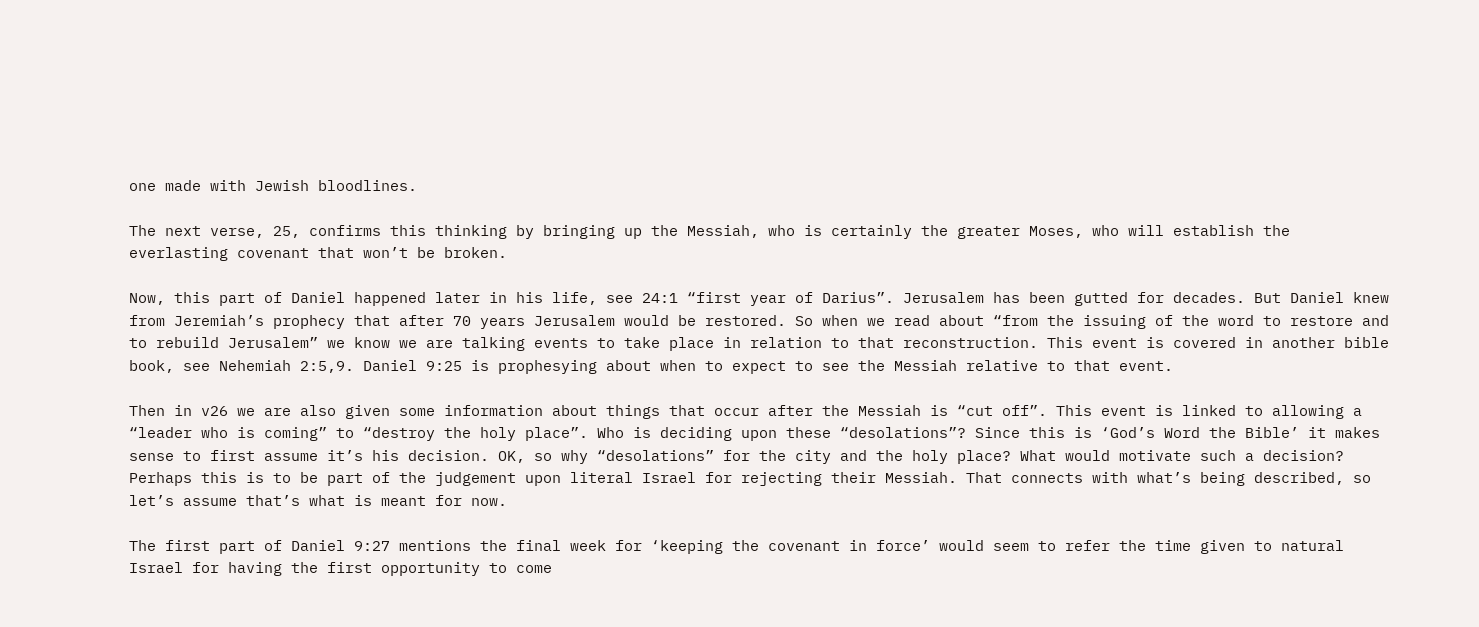one made with Jewish bloodlines.

The next verse, 25, confirms this thinking by bringing up the Messiah, who is certainly the greater Moses, who will establish the everlasting covenant that won’t be broken.

Now, this part of Daniel happened later in his life, see 24:1 “first year of Darius”. Jerusalem has been gutted for decades. But Daniel knew from Jeremiah’s prophecy that after 70 years Jerusalem would be restored. So when we read about “from the issuing of the word to restore and to rebuild Jerusalem” we know we are talking events to take place in relation to that reconstruction. This event is covered in another bible book, see Nehemiah 2:5,9. Daniel 9:25 is prophesying about when to expect to see the Messiah relative to that event.

Then in v26 we are also given some information about things that occur after the Messiah is “cut off”. This event is linked to allowing a “leader who is coming” to “destroy the holy place”. Who is deciding upon these “desolations”? Since this is ‘God’s Word the Bible’ it makes sense to first assume it’s his decision. OK, so why “desolations” for the city and the holy place? What would motivate such a decision? Perhaps this is to be part of the judgement upon literal Israel for rejecting their Messiah. That connects with what’s being described, so let’s assume that’s what is meant for now.

The first part of Daniel 9:27 mentions the final week for ‘keeping the covenant in force’ would seem to refer the time given to natural Israel for having the first opportunity to come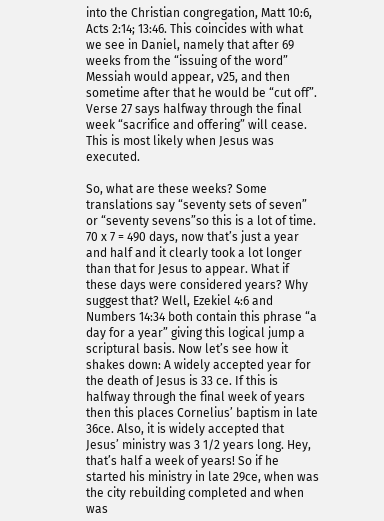into the Christian congregation, Matt 10:6, Acts 2:14; 13:46. This coincides with what we see in Daniel, namely that after 69 weeks from the “issuing of the word” Messiah would appear, v25, and then sometime after that he would be “cut off”. Verse 27 says halfway through the final week “sacrifice and offering” will cease. This is most likely when Jesus was executed.

So, what are these weeks? Some translations say “seventy sets of seven” or “seventy sevens”so this is a lot of time. 70 x 7 = 490 days, now that’s just a year and half and it clearly took a lot longer than that for Jesus to appear. What if these days were considered years? Why suggest that? Well, Ezekiel 4:6 and Numbers 14:34 both contain this phrase “a day for a year” giving this logical jump a scriptural basis. Now let’s see how it shakes down: A widely accepted year for the death of Jesus is 33 ce. If this is halfway through the final week of years then this places Cornelius’ baptism in late 36ce. Also, it is widely accepted that Jesus’ ministry was 3 1/2 years long. Hey, that’s half a week of years! So if he started his ministry in late 29ce, when was the city rebuilding completed and when was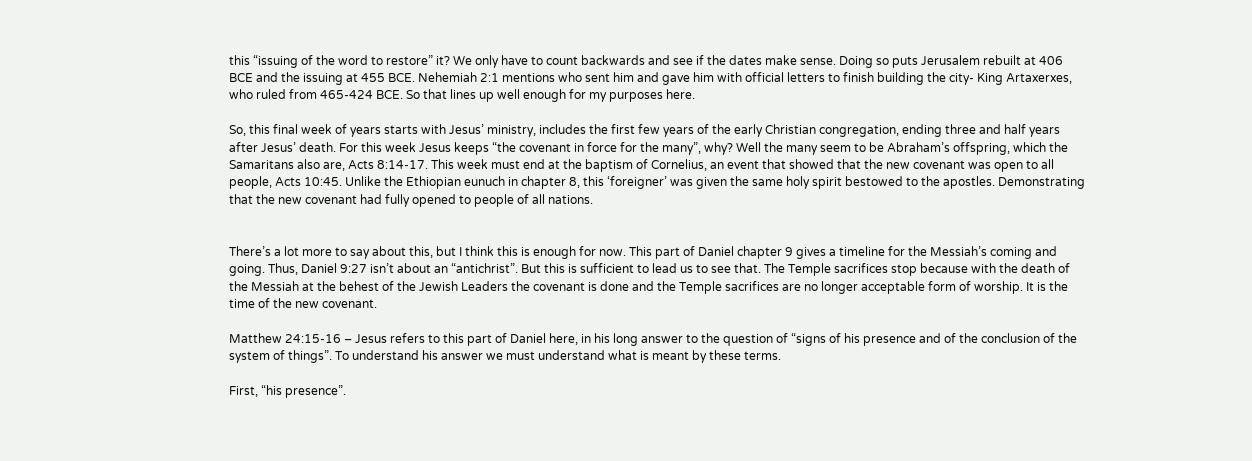this “issuing of the word to restore” it? We only have to count backwards and see if the dates make sense. Doing so puts Jerusalem rebuilt at 406 BCE and the issuing at 455 BCE. Nehemiah 2:1 mentions who sent him and gave him with official letters to finish building the city- King Artaxerxes, who ruled from 465-424 BCE. So that lines up well enough for my purposes here.

So, this final week of years starts with Jesus’ ministry, includes the first few years of the early Christian congregation, ending three and half years after Jesus’ death. For this week Jesus keeps “the covenant in force for the many”, why? Well the many seem to be Abraham’s offspring, which the Samaritans also are, Acts 8:14-17. This week must end at the baptism of Cornelius, an event that showed that the new covenant was open to all people, Acts 10:45. Unlike the Ethiopian eunuch in chapter 8, this ‘foreigner’ was given the same holy spirit bestowed to the apostles. Demonstrating that the new covenant had fully opened to people of all nations.


There’s a lot more to say about this, but I think this is enough for now. This part of Daniel chapter 9 gives a timeline for the Messiah’s coming and going. Thus, Daniel 9:27 isn’t about an “antichrist”. But this is sufficient to lead us to see that. The Temple sacrifices stop because with the death of the Messiah at the behest of the Jewish Leaders the covenant is done and the Temple sacrifices are no longer acceptable form of worship. It is the time of the new covenant.

Matthew 24:15-16 – Jesus refers to this part of Daniel here, in his long answer to the question of “signs of his presence and of the conclusion of the system of things”. To understand his answer we must understand what is meant by these terms.

First, “his presence”.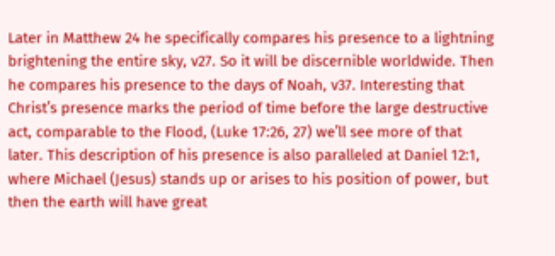Later in Matthew 24 he specifically compares his presence to a lightning brightening the entire sky, v27. So it will be discernible worldwide. Then he compares his presence to the days of Noah, v37. Interesting that Christ’s presence marks the period of time before the large destructive act, comparable to the Flood, (Luke 17:26, 27) we’ll see more of that later. This description of his presence is also paralleled at Daniel 12:1, where Michael (Jesus) stands up or arises to his position of power, but then the earth will have great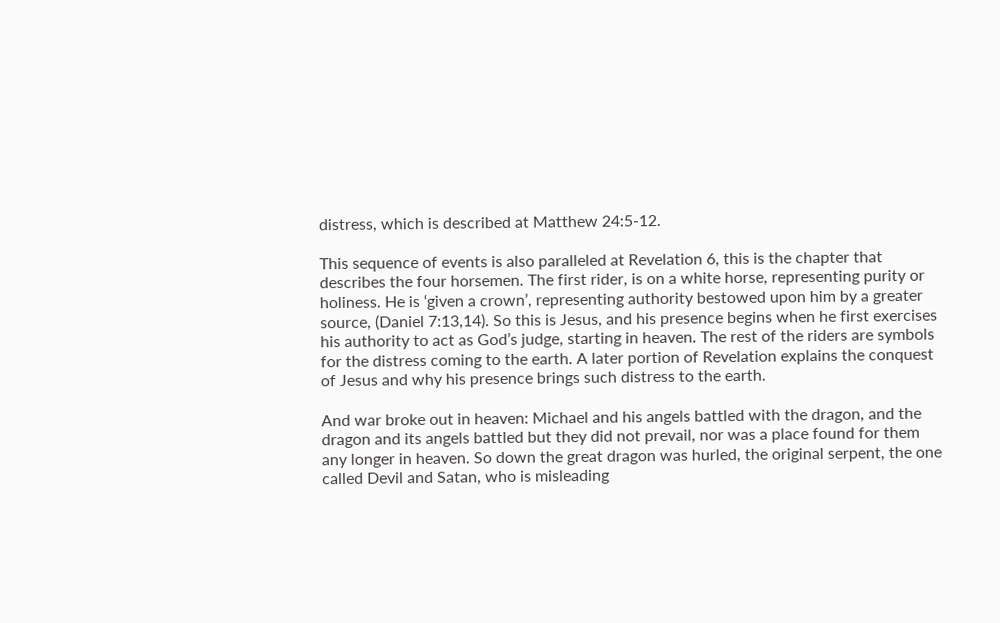distress, which is described at Matthew 24:5-12.

This sequence of events is also paralleled at Revelation 6, this is the chapter that describes the four horsemen. The first rider, is on a white horse, representing purity or holiness. He is ‘given a crown’, representing authority bestowed upon him by a greater source, (Daniel 7:13,14). So this is Jesus, and his presence begins when he first exercises his authority to act as God’s judge, starting in heaven. The rest of the riders are symbols for the distress coming to the earth. A later portion of Revelation explains the conquest of Jesus and why his presence brings such distress to the earth.

And war broke out in heaven: Michael and his angels battled with the dragon, and the dragon and its angels battled but they did not prevail, nor was a place found for them any longer in heaven. So down the great dragon was hurled, the original serpent, the one called Devil and Satan, who is misleading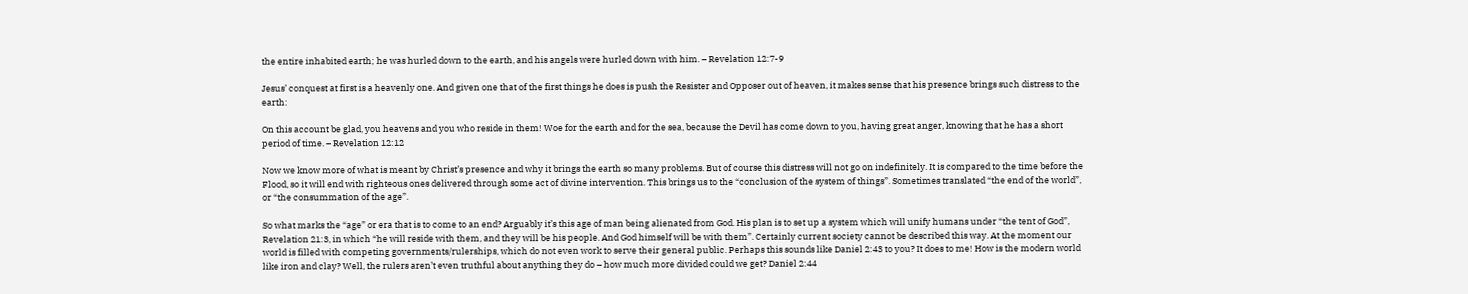the entire inhabited earth; he was hurled down to the earth, and his angels were hurled down with him. – Revelation 12:7-9

Jesus’ conquest at first is a heavenly one. And given one that of the first things he does is push the Resister and Opposer out of heaven, it makes sense that his presence brings such distress to the earth:

On this account be glad, you heavens and you who reside in them! Woe for the earth and for the sea, because the Devil has come down to you, having great anger, knowing that he has a short period of time. – Revelation 12:12

Now we know more of what is meant by Christ’s presence and why it brings the earth so many problems. But of course this distress will not go on indefinitely. It is compared to the time before the Flood, so it will end with righteous ones delivered through some act of divine intervention. This brings us to the “conclusion of the system of things”. Sometimes translated “the end of the world”, or “the consummation of the age”.

So what marks the “age” or era that is to come to an end? Arguably it’s this age of man being alienated from God. His plan is to set up a system which will unify humans under “the tent of God”, Revelation 21:3, in which “he will reside with them, and they will be his people. And God himself will be with them”. Certainly current society cannot be described this way. At the moment our world is filled with competing governments/rulerships, which do not even work to serve their general public. Perhaps this sounds like Daniel 2:43 to you? It does to me! How is the modern world like iron and clay? Well, the rulers aren’t even truthful about anything they do – how much more divided could we get? Daniel 2:44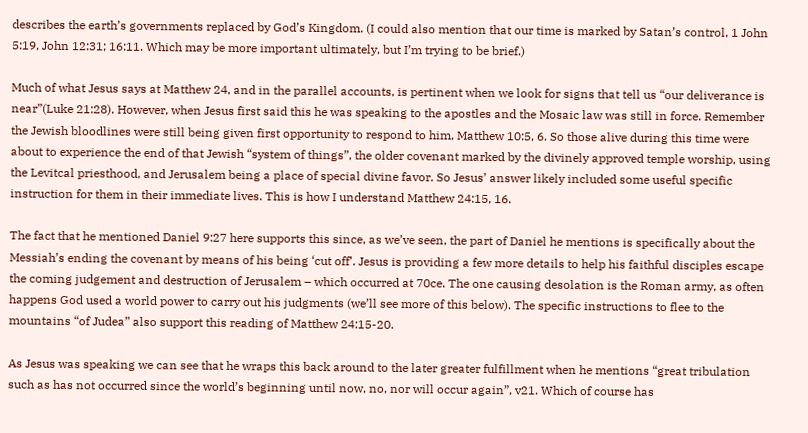describes the earth’s governments replaced by God’s Kingdom. (I could also mention that our time is marked by Satan’s control, 1 John 5:19, John 12:31; 16:11. Which may be more important ultimately, but I’m trying to be brief.)

Much of what Jesus says at Matthew 24, and in the parallel accounts, is pertinent when we look for signs that tell us “our deliverance is near”(Luke 21:28). However, when Jesus first said this he was speaking to the apostles and the Mosaic law was still in force. Remember the Jewish bloodlines were still being given first opportunity to respond to him, Matthew 10:5, 6. So those alive during this time were about to experience the end of that Jewish “system of things”, the older covenant marked by the divinely approved temple worship, using the Levitcal priesthood, and Jerusalem being a place of special divine favor. So Jesus’ answer likely included some useful specific instruction for them in their immediate lives. This is how I understand Matthew 24:15, 16.

The fact that he mentioned Daniel 9:27 here supports this since, as we’ve seen, the part of Daniel he mentions is specifically about the Messiah’s ending the covenant by means of his being ‘cut off’. Jesus is providing a few more details to help his faithful disciples escape the coming judgement and destruction of Jerusalem – which occurred at 70ce. The one causing desolation is the Roman army, as often happens God used a world power to carry out his judgments (we’ll see more of this below). The specific instructions to flee to the mountains “of Judea” also support this reading of Matthew 24:15-20.

As Jesus was speaking we can see that he wraps this back around to the later greater fulfillment when he mentions “great tribulation such as has not occurred since the world’s beginning until now, no, nor will occur again”, v21. Which of course has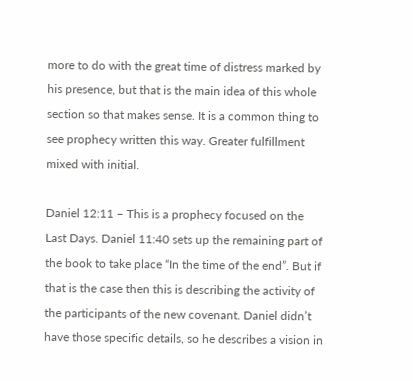more to do with the great time of distress marked by his presence, but that is the main idea of this whole section so that makes sense. It is a common thing to see prophecy written this way. Greater fulfillment mixed with initial.

Daniel 12:11 – This is a prophecy focused on the Last Days. Daniel 11:40 sets up the remaining part of the book to take place “In the time of the end”. But if that is the case then this is describing the activity of the participants of the new covenant. Daniel didn’t have those specific details, so he describes a vision in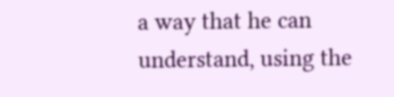a way that he can understand, using the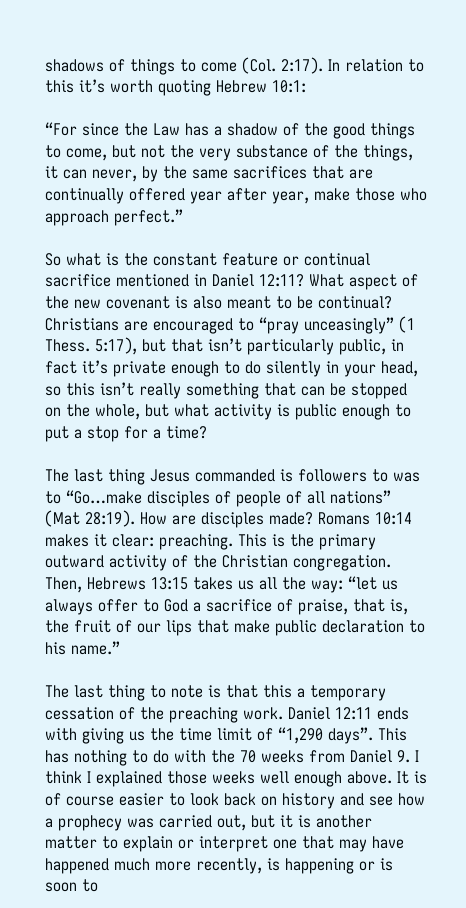shadows of things to come (Col. 2:17). In relation to this it’s worth quoting Hebrew 10:1:

“For since the Law has a shadow of the good things to come, but not the very substance of the things, it can never, by the same sacrifices that are continually offered year after year, make those who approach perfect.”

So what is the constant feature or continual sacrifice mentioned in Daniel 12:11? What aspect of the new covenant is also meant to be continual? Christians are encouraged to “pray unceasingly” (1 Thess. 5:17), but that isn’t particularly public, in fact it’s private enough to do silently in your head, so this isn’t really something that can be stopped on the whole, but what activity is public enough to put a stop for a time?

The last thing Jesus commanded is followers to was to “Go…make disciples of people of all nations” (Mat 28:19). How are disciples made? Romans 10:14 makes it clear: preaching. This is the primary outward activity of the Christian congregation. Then, Hebrews 13:15 takes us all the way: “let us always offer to God a sacrifice of praise, that is, the fruit of our lips that make public declaration to his name.”

The last thing to note is that this a temporary cessation of the preaching work. Daniel 12:11 ends with giving us the time limit of “1,290 days”. This has nothing to do with the 70 weeks from Daniel 9. I think I explained those weeks well enough above. It is of course easier to look back on history and see how a prophecy was carried out, but it is another matter to explain or interpret one that may have happened much more recently, is happening or is soon to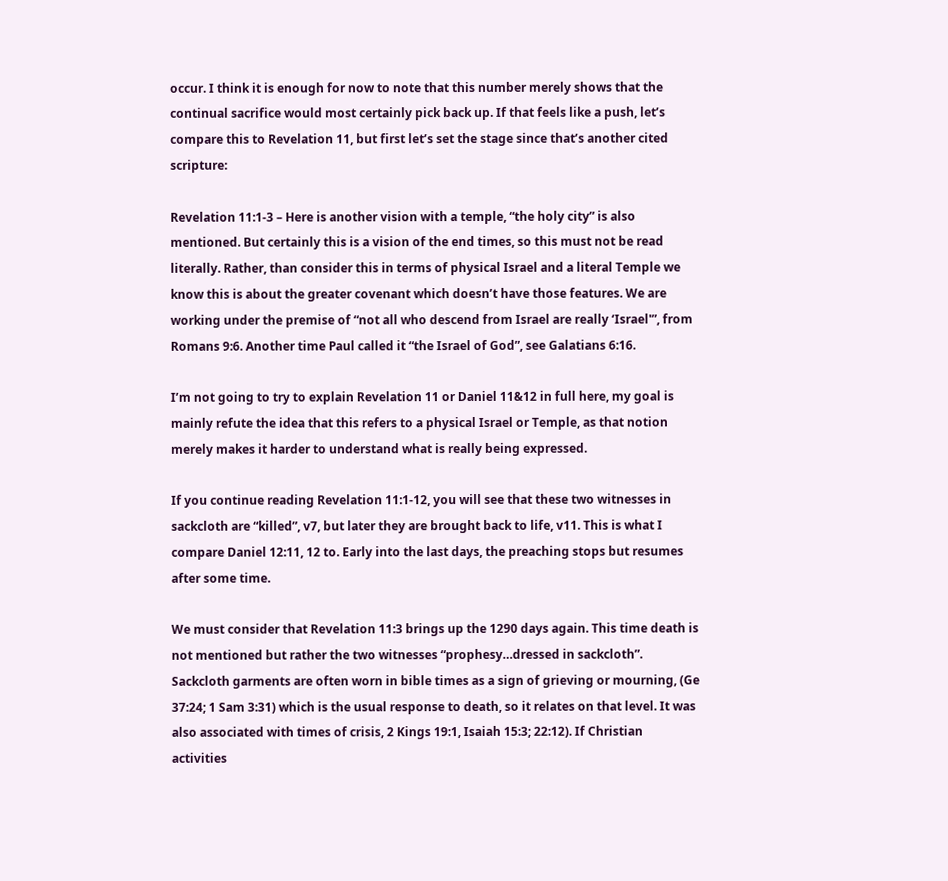occur. I think it is enough for now to note that this number merely shows that the continual sacrifice would most certainly pick back up. If that feels like a push, let’s compare this to Revelation 11, but first let’s set the stage since that’s another cited scripture:

Revelation 11:1-3 – Here is another vision with a temple, “the holy city” is also mentioned. But certainly this is a vision of the end times, so this must not be read literally. Rather, than consider this in terms of physical Israel and a literal Temple we know this is about the greater covenant which doesn’t have those features. We are working under the premise of “not all who descend from Israel are really ‘Israel'”, from Romans 9:6. Another time Paul called it “the Israel of God”, see Galatians 6:16.

I’m not going to try to explain Revelation 11 or Daniel 11&12 in full here, my goal is mainly refute the idea that this refers to a physical Israel or Temple, as that notion merely makes it harder to understand what is really being expressed.

If you continue reading Revelation 11:1-12, you will see that these two witnesses in sackcloth are “killed”, v7, but later they are brought back to life, v11. This is what I compare Daniel 12:11, 12 to. Early into the last days, the preaching stops but resumes after some time.

We must consider that Revelation 11:3 brings up the 1290 days again. This time death is not mentioned but rather the two witnesses “prophesy…dressed in sackcloth”. Sackcloth garments are often worn in bible times as a sign of grieving or mourning, (Ge 37:24; 1 Sam 3:31) which is the usual response to death, so it relates on that level. It was also associated with times of crisis, 2 Kings 19:1, Isaiah 15:3; 22:12). If Christian activities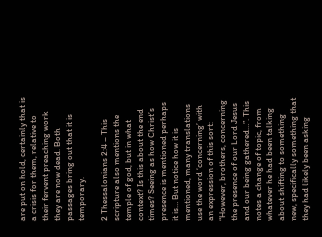are put on hold, certainly that is a crisis for them, relative to their fervent preaching work they are now dead. Both passages bring out that it is temporary.

2 Thessalonians 2:4 – This scripture also mentions the temple of god, but in what context? Is this about the end times? Seeing as how Christ’s presence is mentioned perhaps it is… But notice how it is mentioned, many translations use the word ‘concerning’ with an expression of this sort: “However, brothers, concerning  the presence of our Lord Jesus and our being gathered…”. This notes a change of topic, from whatever he had been talking about shifting to something new, specifically something that they had likely been asking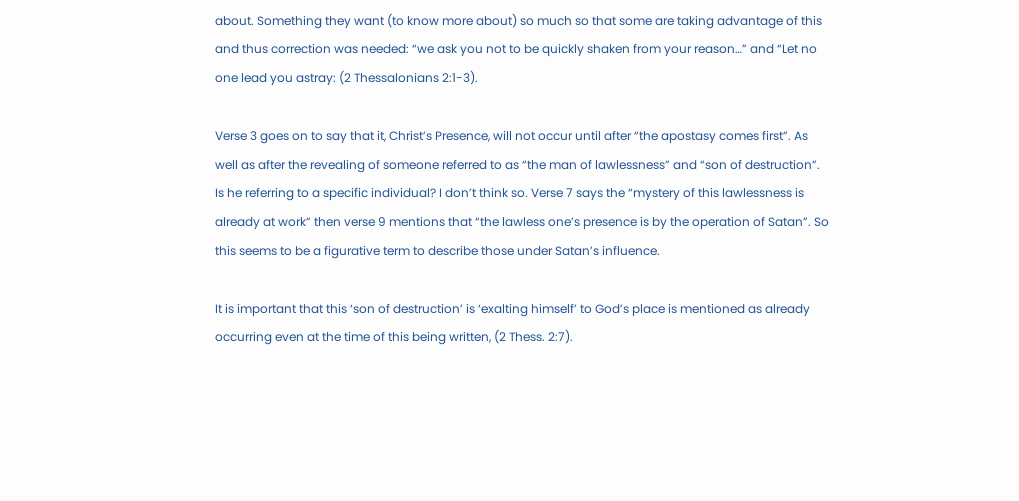about. Something they want (to know more about) so much so that some are taking advantage of this and thus correction was needed: “we ask you not to be quickly shaken from your reason…” and “Let no one lead you astray: (2 Thessalonians 2:1-3).

Verse 3 goes on to say that it, Christ’s Presence, will not occur until after “the apostasy comes first”. As well as after the revealing of someone referred to as “the man of lawlessness” and “son of destruction”. Is he referring to a specific individual? I don’t think so. Verse 7 says the “mystery of this lawlessness is already at work” then verse 9 mentions that “the lawless one’s presence is by the operation of Satan”. So this seems to be a figurative term to describe those under Satan’s influence.

It is important that this ‘son of destruction’ is ‘exalting himself’ to God’s place is mentioned as already occurring even at the time of this being written, (2 Thess. 2:7).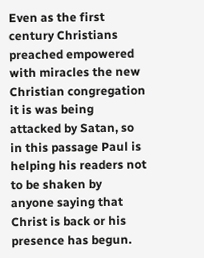Even as the first century Christians preached empowered with miracles the new Christian congregation it is was being attacked by Satan, so in this passage Paul is helping his readers not to be shaken by anyone saying that Christ is back or his presence has begun.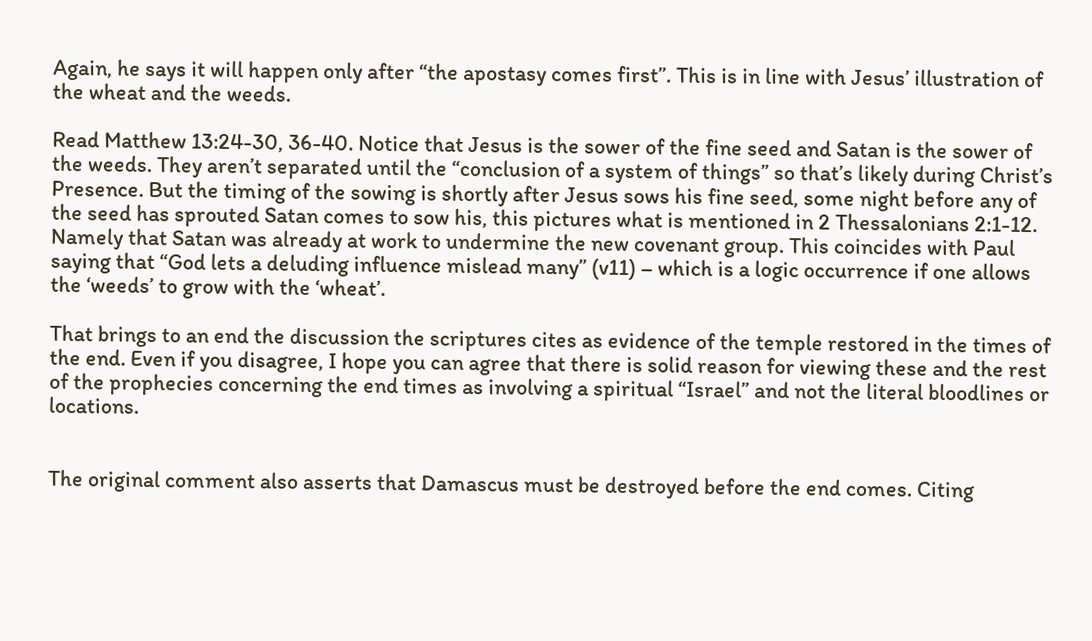Again, he says it will happen only after “the apostasy comes first”. This is in line with Jesus’ illustration of the wheat and the weeds.

Read Matthew 13:24-30, 36-40. Notice that Jesus is the sower of the fine seed and Satan is the sower of the weeds. They aren’t separated until the “conclusion of a system of things” so that’s likely during Christ’s Presence. But the timing of the sowing is shortly after Jesus sows his fine seed, some night before any of the seed has sprouted Satan comes to sow his, this pictures what is mentioned in 2 Thessalonians 2:1-12. Namely that Satan was already at work to undermine the new covenant group. This coincides with Paul saying that “God lets a deluding influence mislead many” (v11) – which is a logic occurrence if one allows the ‘weeds’ to grow with the ‘wheat’.

That brings to an end the discussion the scriptures cites as evidence of the temple restored in the times of the end. Even if you disagree, I hope you can agree that there is solid reason for viewing these and the rest of the prophecies concerning the end times as involving a spiritual “Israel” and not the literal bloodlines or locations.


The original comment also asserts that Damascus must be destroyed before the end comes. Citing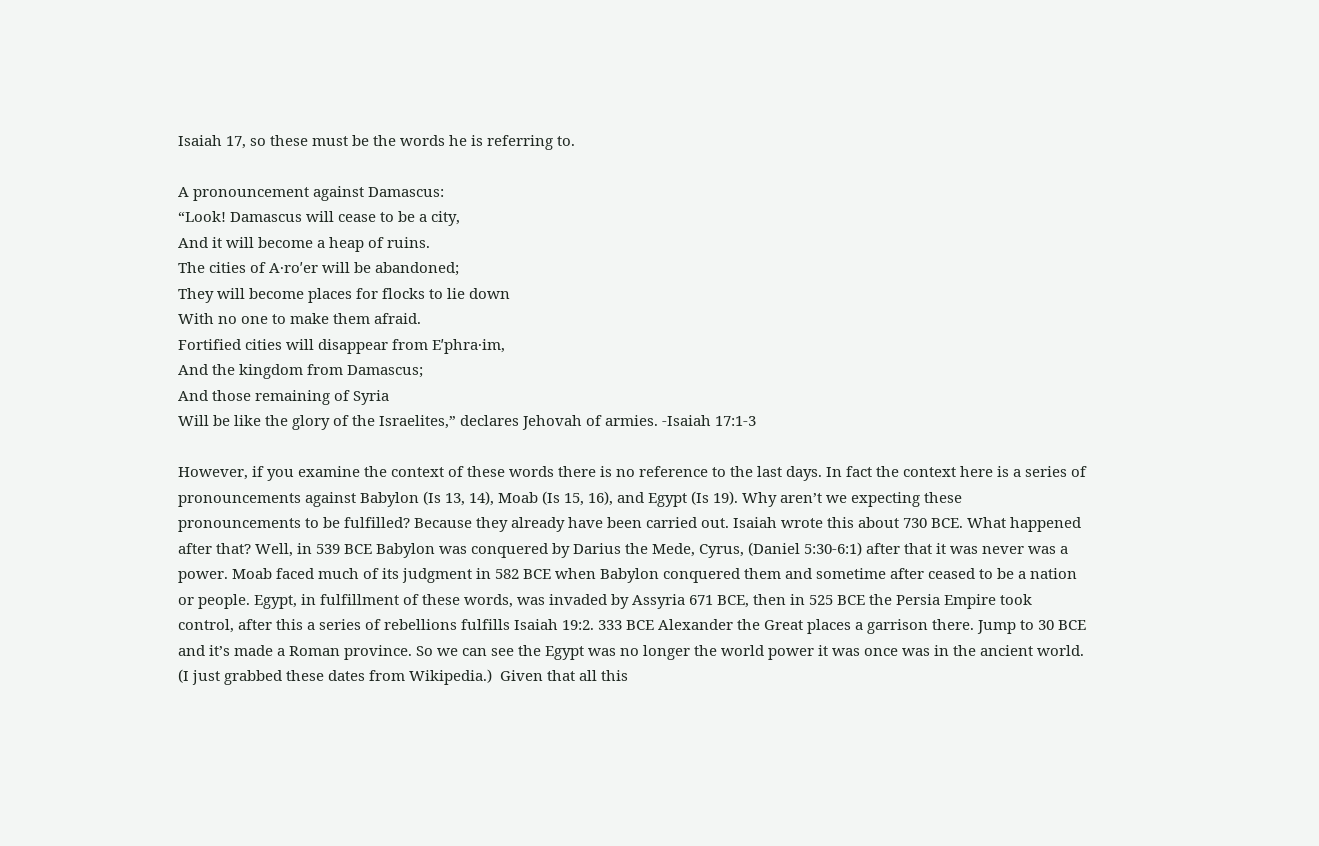Isaiah 17, so these must be the words he is referring to.

A pronouncement against Damascus:
“Look! Damascus will cease to be a city,
And it will become a heap of ruins.
The cities of A·roʹer will be abandoned;
They will become places for flocks to lie down
With no one to make them afraid.
Fortified cities will disappear from Eʹphra·im,
And the kingdom from Damascus;
And those remaining of Syria
Will be like the glory of the Israelites,” declares Jehovah of armies. -Isaiah 17:1-3

However, if you examine the context of these words there is no reference to the last days. In fact the context here is a series of pronouncements against Babylon (Is 13, 14), Moab (Is 15, 16), and Egypt (Is 19). Why aren’t we expecting these pronouncements to be fulfilled? Because they already have been carried out. Isaiah wrote this about 730 BCE. What happened after that? Well, in 539 BCE Babylon was conquered by Darius the Mede, Cyrus, (Daniel 5:30-6:1) after that it was never was a power. Moab faced much of its judgment in 582 BCE when Babylon conquered them and sometime after ceased to be a nation or people. Egypt, in fulfillment of these words, was invaded by Assyria 671 BCE, then in 525 BCE the Persia Empire took control, after this a series of rebellions fulfills Isaiah 19:2. 333 BCE Alexander the Great places a garrison there. Jump to 30 BCE and it’s made a Roman province. So we can see the Egypt was no longer the world power it was once was in the ancient world. (I just grabbed these dates from Wikipedia.)  Given that all this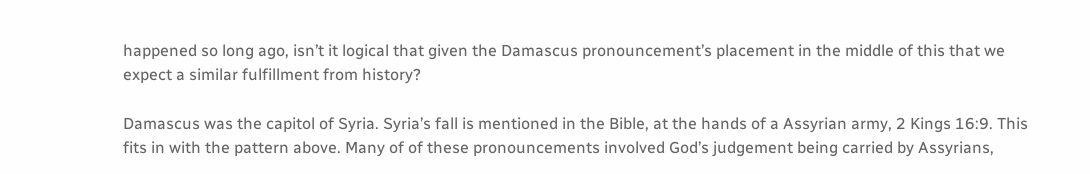happened so long ago, isn’t it logical that given the Damascus pronouncement’s placement in the middle of this that we expect a similar fulfillment from history?

Damascus was the capitol of Syria. Syria’s fall is mentioned in the Bible, at the hands of a Assyrian army, 2 Kings 16:9. This fits in with the pattern above. Many of of these pronouncements involved God’s judgement being carried by Assyrians,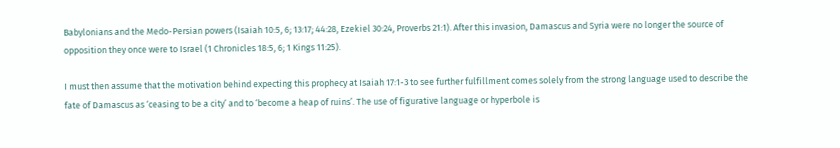Babylonians and the Medo-Persian powers (Isaiah 10:5, 6; 13:17; 44:28, Ezekiel 30:24, Proverbs 21:1). After this invasion, Damascus and Syria were no longer the source of opposition they once were to Israel (1 Chronicles 18:5, 6; 1 Kings 11:25).

I must then assume that the motivation behind expecting this prophecy at Isaiah 17:1-3 to see further fulfillment comes solely from the strong language used to describe the fate of Damascus as ‘ceasing to be a city’ and to ‘become a heap of ruins’. The use of figurative language or hyperbole is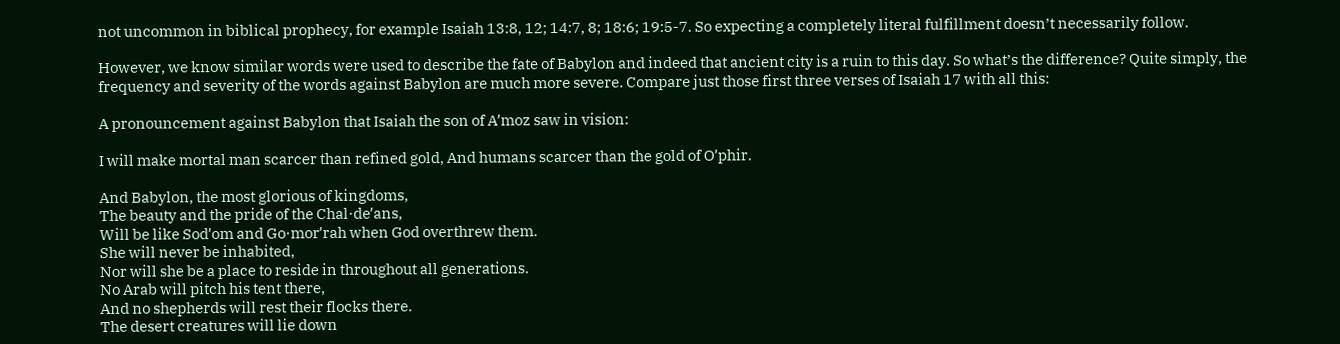not uncommon in biblical prophecy, for example Isaiah 13:8, 12; 14:7, 8; 18:6; 19:5-7. So expecting a completely literal fulfillment doesn’t necessarily follow.

However, we know similar words were used to describe the fate of Babylon and indeed that ancient city is a ruin to this day. So what’s the difference? Quite simply, the frequency and severity of the words against Babylon are much more severe. Compare just those first three verses of Isaiah 17 with all this:

A pronouncement against Babylon that Isaiah the son of Aʹmoz saw in vision:

I will make mortal man scarcer than refined gold, And humans scarcer than the gold of Oʹphir.

And Babylon, the most glorious of kingdoms,
The beauty and the pride of the Chal·deʹans,
Will be like Sodʹom and Go·morʹrah when God overthrew them.
She will never be inhabited,
Nor will she be a place to reside in throughout all generations.
No Arab will pitch his tent there,
And no shepherds will rest their flocks there.
The desert creatures will lie down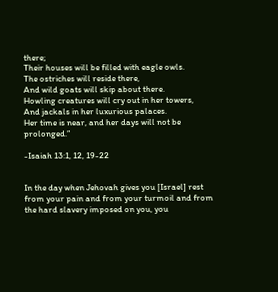there;
Their houses will be filled with eagle owls.
The ostriches will reside there,
And wild goats will skip about there.
Howling creatures will cry out in her towers,
And jackals in her luxurious palaces.
Her time is near, and her days will not be prolonged.”

-Isaiah 13:1, 12, 19-22


In the day when Jehovah gives you [Israel] rest from your pain and from your turmoil and from the hard slavery imposed on you, you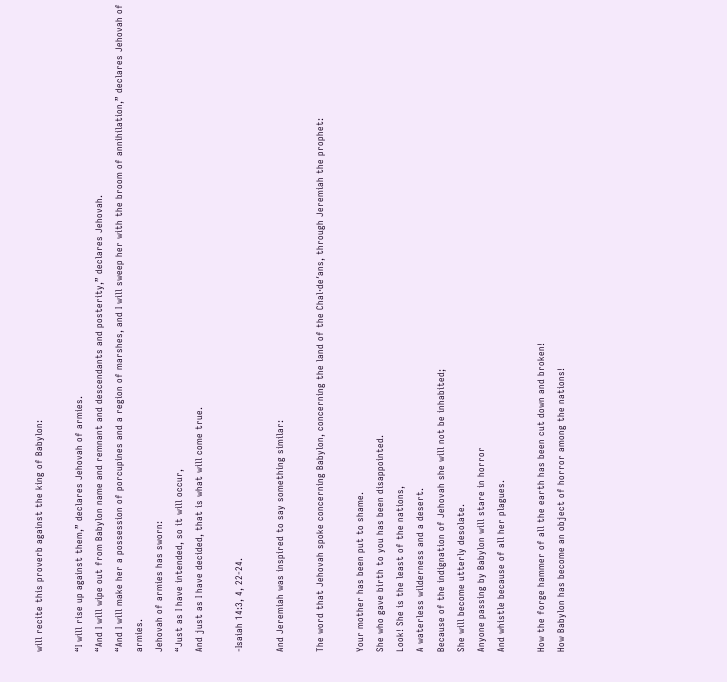will recite this proverb against the king of Babylon:

“I will rise up against them,” declares Jehovah of armies.
“And I will wipe out from Babylon name and remnant and descendants and posterity,” declares Jehovah.
“And I will make her a possession of porcupines and a region of marshes, and I will sweep her with the broom of annihilation,” declares Jehovah of armies.
Jehovah of armies has sworn:
“Just as I have intended, so it will occur,
And just as I have decided, that is what will come true.

-Isaiah 14:3, 4, 22-24.

And Jeremiah was inspired to say something similar:

The word that Jehovah spoke concerning Babylon, concerning the land of the Chal·deʹans, through Jeremiah the prophet:

Your mother has been put to shame.
She who gave birth to you has been disappointed.
Look! She is the least of the nations,
A waterless wilderness and a desert.
Because of the indignation of Jehovah she will not be inhabited;
She will become utterly desolate.
Anyone passing by Babylon will stare in horror
And whistle because of all her plagues.

How the forge hammer of all the earth has been cut down and broken!
How Babylon has become an object of horror among the nations!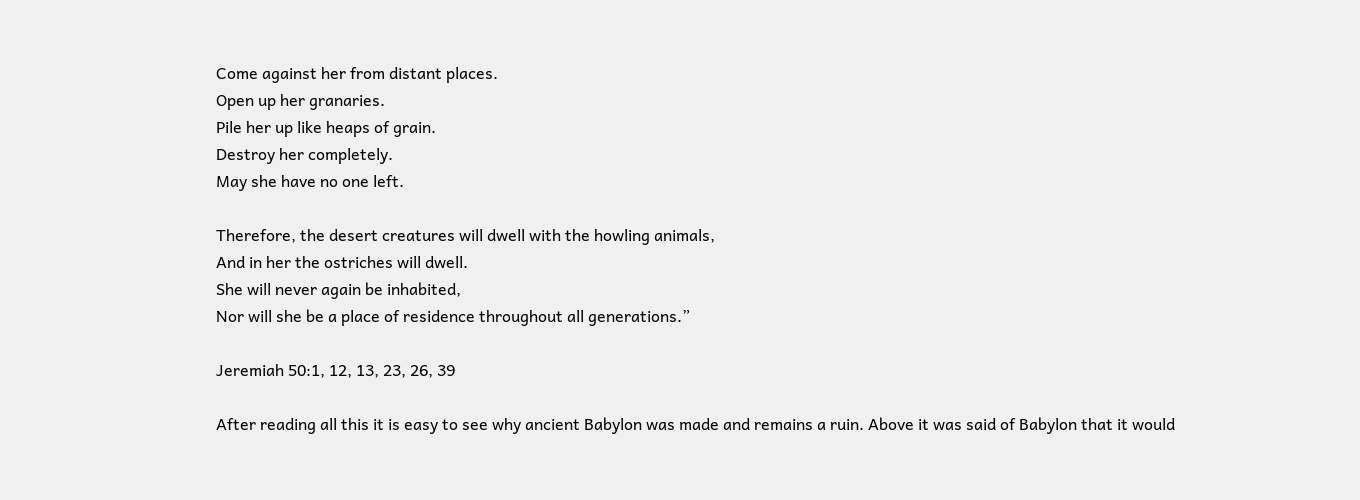Come against her from distant places.
Open up her granaries.
Pile her up like heaps of grain.
Destroy her completely.
May she have no one left.

Therefore, the desert creatures will dwell with the howling animals,
And in her the ostriches will dwell.
She will never again be inhabited,
Nor will she be a place of residence throughout all generations.”

Jeremiah 50:1, 12, 13, 23, 26, 39

After reading all this it is easy to see why ancient Babylon was made and remains a ruin. Above it was said of Babylon that it would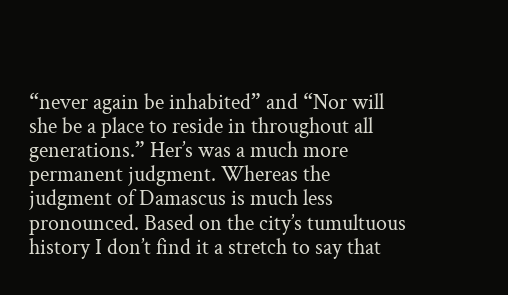“never again be inhabited” and “Nor will she be a place to reside in throughout all generations.” Her’s was a much more permanent judgment. Whereas the judgment of Damascus is much less pronounced. Based on the city’s tumultuous history I don’t find it a stretch to say that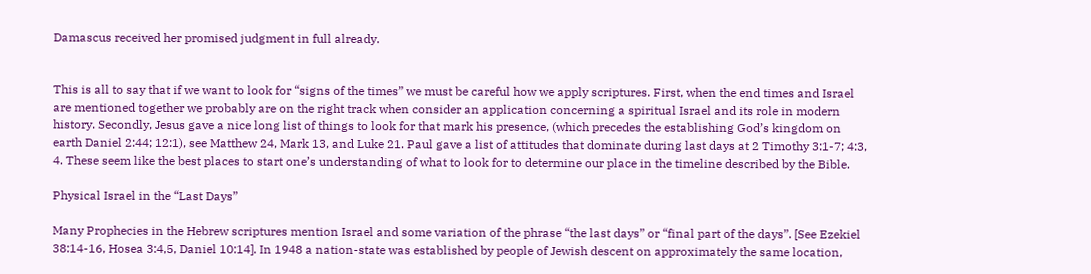Damascus received her promised judgment in full already.


This is all to say that if we want to look for “signs of the times” we must be careful how we apply scriptures. First, when the end times and Israel are mentioned together we probably are on the right track when consider an application concerning a spiritual Israel and its role in modern history. Secondly, Jesus gave a nice long list of things to look for that mark his presence, (which precedes the establishing God’s kingdom on earth Daniel 2:44; 12:1), see Matthew 24, Mark 13, and Luke 21. Paul gave a list of attitudes that dominate during last days at 2 Timothy 3:1-7; 4:3, 4. These seem like the best places to start one’s understanding of what to look for to determine our place in the timeline described by the Bible.

Physical Israel in the “Last Days”

Many Prophecies in the Hebrew scriptures mention Israel and some variation of the phrase “the last days” or “final part of the days”. [See Ezekiel 38:14-16, Hosea 3:4,5, Daniel 10:14]. In 1948 a nation-state was established by people of Jewish descent on approximately the same location,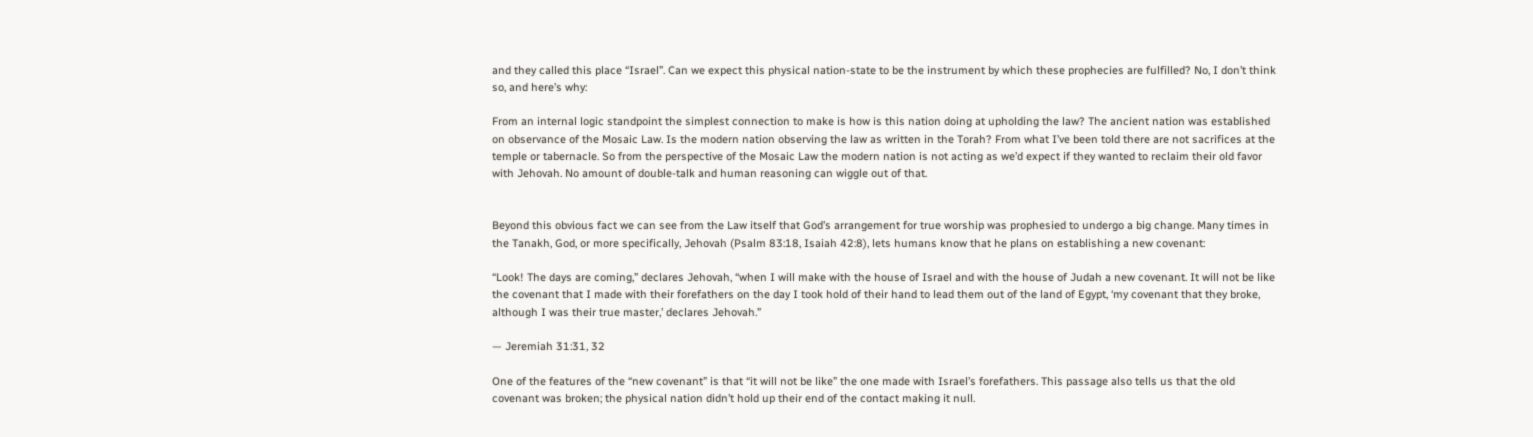and they called this place “Israel”. Can we expect this physical nation-state to be the instrument by which these prophecies are fulfilled? No, I don’t think so, and here’s why:

From an internal logic standpoint the simplest connection to make is how is this nation doing at upholding the law? The ancient nation was established on observance of the Mosaic Law. Is the modern nation observing the law as written in the Torah? From what I’ve been told there are not sacrifices at the temple or tabernacle. So from the perspective of the Mosaic Law the modern nation is not acting as we’d expect if they wanted to reclaim their old favor with Jehovah. No amount of double-talk and human reasoning can wiggle out of that.


Beyond this obvious fact we can see from the Law itself that God’s arrangement for true worship was prophesied to undergo a big change. Many times in the Tanakh, God, or more specifically, Jehovah (Psalm 83:18, Isaiah 42:8), lets humans know that he plans on establishing a new covenant:

“Look! The days are coming,” declares Jehovah, “when I will make with the house of Israel and with the house of Judah a new covenant. It will not be like the covenant that I made with their forefathers on the day I took hold of their hand to lead them out of the land of Egypt, ‘my covenant that they broke, although I was their true master,’ declares Jehovah.”

— Jeremiah 31:31, 32

One of the features of the “new covenant” is that “it will not be like” the one made with Israel’s forefathers. This passage also tells us that the old covenant was broken; the physical nation didn’t hold up their end of the contact making it null.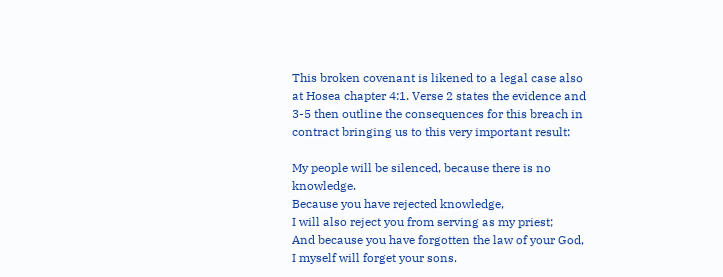This broken covenant is likened to a legal case also at Hosea chapter 4:1. Verse 2 states the evidence and 3-5 then outline the consequences for this breach in contract bringing us to this very important result:

My people will be silenced, because there is no knowledge.
Because you have rejected knowledge,
I will also reject you from serving as my priest;
And because you have forgotten the law of your God,
I myself will forget your sons.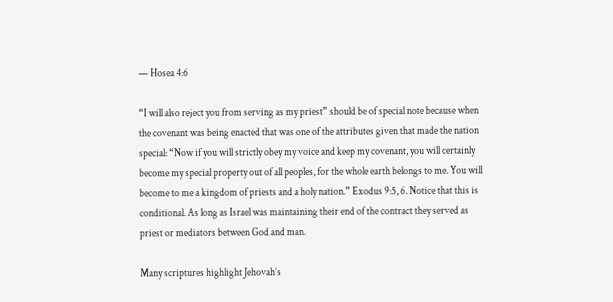— Hosea 4:6

“I will also reject you from serving as my priest” should be of special note because when the covenant was being enacted that was one of the attributes given that made the nation special: “Now if you will strictly obey my voice and keep my covenant, you will certainly become my special property out of all peoples, for the whole earth belongs to me. You will become to me a kingdom of priests and a holy nation.” Exodus 9:5, 6. Notice that this is conditional. As long as Israel was maintaining their end of the contract they served as priest or mediators between God and man.

Many scriptures highlight Jehovah’s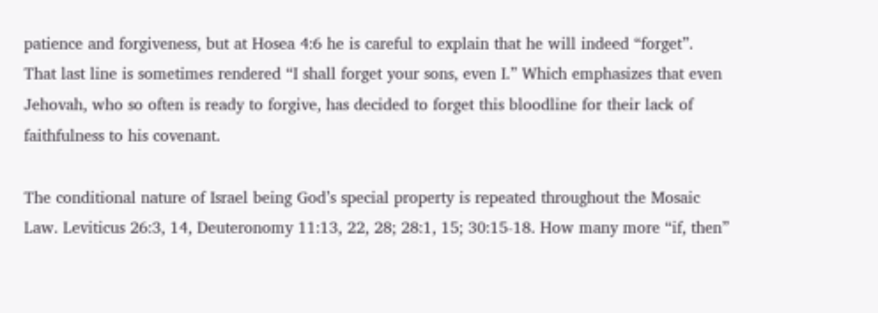patience and forgiveness, but at Hosea 4:6 he is careful to explain that he will indeed “forget”. That last line is sometimes rendered “I shall forget your sons, even I.” Which emphasizes that even Jehovah, who so often is ready to forgive, has decided to forget this bloodline for their lack of faithfulness to his covenant.

The conditional nature of Israel being God’s special property is repeated throughout the Mosaic Law. Leviticus 26:3, 14, Deuteronomy 11:13, 22, 28; 28:1, 15; 30:15-18. How many more “if, then”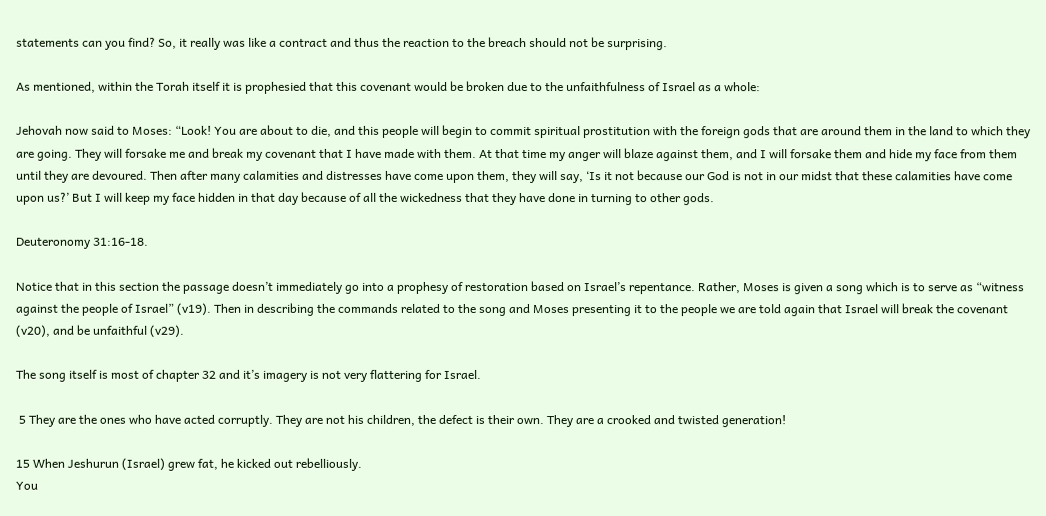statements can you find? So, it really was like a contract and thus the reaction to the breach should not be surprising.

As mentioned, within the Torah itself it is prophesied that this covenant would be broken due to the unfaithfulness of Israel as a whole:

Jehovah now said to Moses: “Look! You are about to die, and this people will begin to commit spiritual prostitution with the foreign gods that are around them in the land to which they are going. They will forsake me and break my covenant that I have made with them. At that time my anger will blaze against them, and I will forsake them and hide my face from them until they are devoured. Then after many calamities and distresses have come upon them, they will say, ‘Is it not because our God is not in our midst that these calamities have come upon us?’ But I will keep my face hidden in that day because of all the wickedness that they have done in turning to other gods.

Deuteronomy 31:16-18.

Notice that in this section the passage doesn’t immediately go into a prophesy of restoration based on Israel’s repentance. Rather, Moses is given a song which is to serve as “witness against the people of Israel” (v19). Then in describing the commands related to the song and Moses presenting it to the people we are told again that Israel will break the covenant (v20), and be unfaithful (v29).

The song itself is most of chapter 32 and it’s imagery is not very flattering for Israel.

 5 They are the ones who have acted corruptly. They are not his children, the defect is their own. They are a crooked and twisted generation!

15 When Jeshurun (Israel) grew fat, he kicked out rebelliously.
You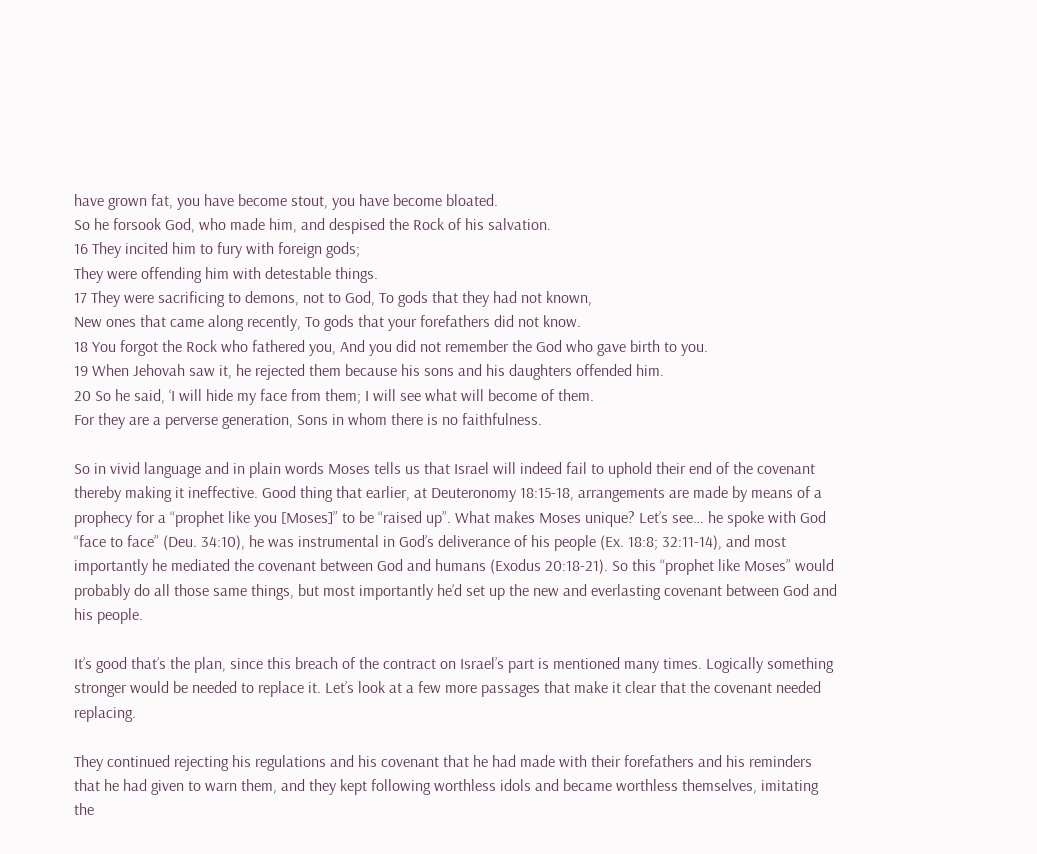have grown fat, you have become stout, you have become bloated.
So he forsook God, who made him, and despised the Rock of his salvation.
16 They incited him to fury with foreign gods;
They were offending him with detestable things.
17 They were sacrificing to demons, not to God, To gods that they had not known,
New ones that came along recently, To gods that your forefathers did not know.
18 You forgot the Rock who fathered you, And you did not remember the God who gave birth to you.
19 When Jehovah saw it, he rejected them because his sons and his daughters offended him.
20 So he said, ‘I will hide my face from them; I will see what will become of them.
For they are a perverse generation, Sons in whom there is no faithfulness.

So in vivid language and in plain words Moses tells us that Israel will indeed fail to uphold their end of the covenant thereby making it ineffective. Good thing that earlier, at Deuteronomy 18:15-18, arrangements are made by means of a prophecy for a “prophet like you [Moses]” to be “raised up”. What makes Moses unique? Let’s see… he spoke with God “face to face” (Deu. 34:10), he was instrumental in God’s deliverance of his people (Ex. 18:8; 32:11-14), and most importantly he mediated the covenant between God and humans (Exodus 20:18-21). So this “prophet like Moses” would probably do all those same things, but most importantly he’d set up the new and everlasting covenant between God and his people.

It’s good that’s the plan, since this breach of the contract on Israel’s part is mentioned many times. Logically something stronger would be needed to replace it. Let’s look at a few more passages that make it clear that the covenant needed replacing.

They continued rejecting his regulations and his covenant that he had made with their forefathers and his reminders that he had given to warn them, and they kept following worthless idols and became worthless themselves, imitating the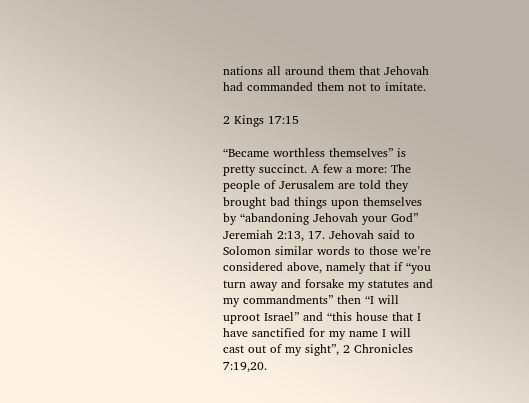nations all around them that Jehovah had commanded them not to imitate.

2 Kings 17:15

“Became worthless themselves” is pretty succinct. A few a more: The people of Jerusalem are told they brought bad things upon themselves by “abandoning Jehovah your God” Jeremiah 2:13, 17. Jehovah said to Solomon similar words to those we’re considered above, namely that if “you turn away and forsake my statutes and my commandments” then “I will uproot Israel” and “this house that I have sanctified for my name I will cast out of my sight”, 2 Chronicles 7:19,20.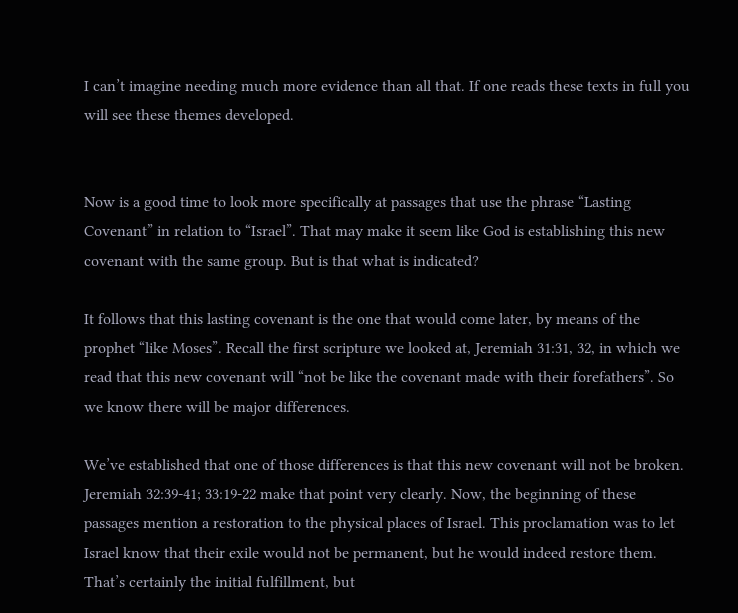I can’t imagine needing much more evidence than all that. If one reads these texts in full you will see these themes developed.


Now is a good time to look more specifically at passages that use the phrase “Lasting Covenant” in relation to “Israel”. That may make it seem like God is establishing this new covenant with the same group. But is that what is indicated?

It follows that this lasting covenant is the one that would come later, by means of the prophet “like Moses”. Recall the first scripture we looked at, Jeremiah 31:31, 32, in which we read that this new covenant will “not be like the covenant made with their forefathers”. So we know there will be major differences.

We’ve established that one of those differences is that this new covenant will not be broken. Jeremiah 32:39-41; 33:19-22 make that point very clearly. Now, the beginning of these passages mention a restoration to the physical places of Israel. This proclamation was to let Israel know that their exile would not be permanent, but he would indeed restore them. That’s certainly the initial fulfillment, but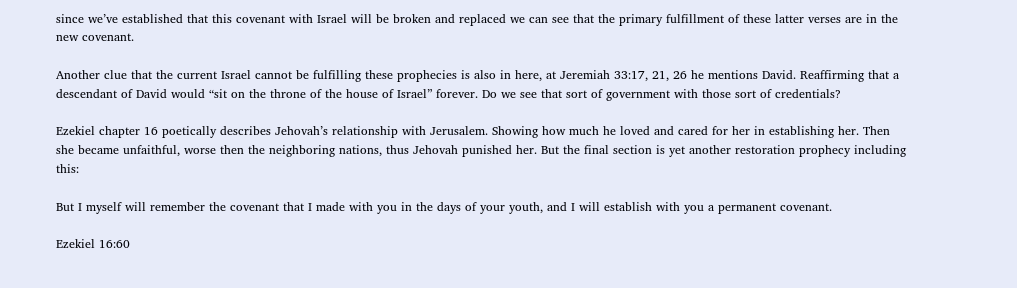since we’ve established that this covenant with Israel will be broken and replaced we can see that the primary fulfillment of these latter verses are in the new covenant.

Another clue that the current Israel cannot be fulfilling these prophecies is also in here, at Jeremiah 33:17, 21, 26 he mentions David. Reaffirming that a descendant of David would “sit on the throne of the house of Israel” forever. Do we see that sort of government with those sort of credentials?

Ezekiel chapter 16 poetically describes Jehovah’s relationship with Jerusalem. Showing how much he loved and cared for her in establishing her. Then she became unfaithful, worse then the neighboring nations, thus Jehovah punished her. But the final section is yet another restoration prophecy including this:

But I myself will remember the covenant that I made with you in the days of your youth, and I will establish with you a permanent covenant.

Ezekiel 16:60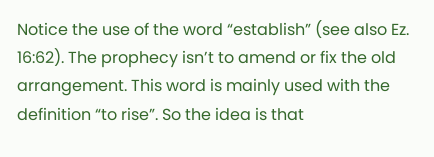Notice the use of the word “establish” (see also Ez. 16:62). The prophecy isn’t to amend or fix the old arrangement. This word is mainly used with the definition “to rise”. So the idea is that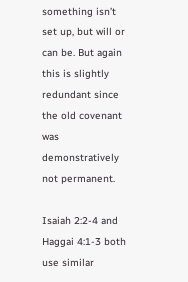something isn’t set up, but will or can be. But again this is slightly redundant since the old covenant was demonstratively not permanent.

Isaiah 2:2-4 and Haggai 4:1-3 both use similar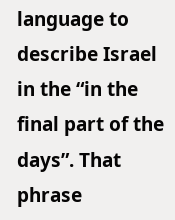language to describe Israel in the “in the final part of the days”. That phrase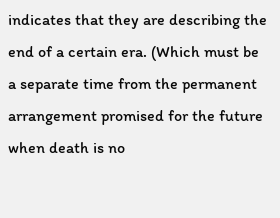indicates that they are describing the end of a certain era. (Which must be a separate time from the permanent arrangement promised for the future when death is no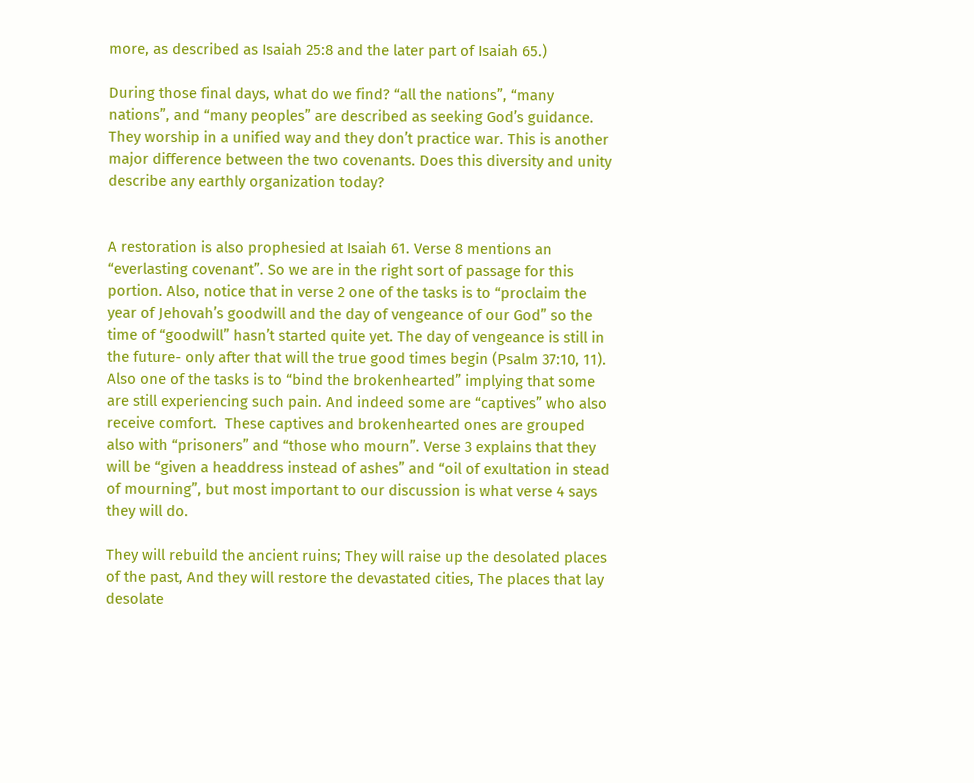more, as described as Isaiah 25:8 and the later part of Isaiah 65.)

During those final days, what do we find? “all the nations”, “many nations”, and “many peoples” are described as seeking God’s guidance. They worship in a unified way and they don’t practice war. This is another major difference between the two covenants. Does this diversity and unity describe any earthly organization today?


A restoration is also prophesied at Isaiah 61. Verse 8 mentions an “everlasting covenant”. So we are in the right sort of passage for this portion. Also, notice that in verse 2 one of the tasks is to “proclaim the year of Jehovah’s goodwill and the day of vengeance of our God” so the time of “goodwill” hasn’t started quite yet. The day of vengeance is still in the future- only after that will the true good times begin (Psalm 37:10, 11). Also one of the tasks is to “bind the brokenhearted” implying that some are still experiencing such pain. And indeed some are “captives” who also receive comfort.  These captives and brokenhearted ones are grouped also with “prisoners” and “those who mourn”. Verse 3 explains that they will be “given a headdress instead of ashes” and “oil of exultation in stead of mourning”, but most important to our discussion is what verse 4 says they will do.

They will rebuild the ancient ruins; They will raise up the desolated places of the past, And they will restore the devastated cities, The places that lay desolate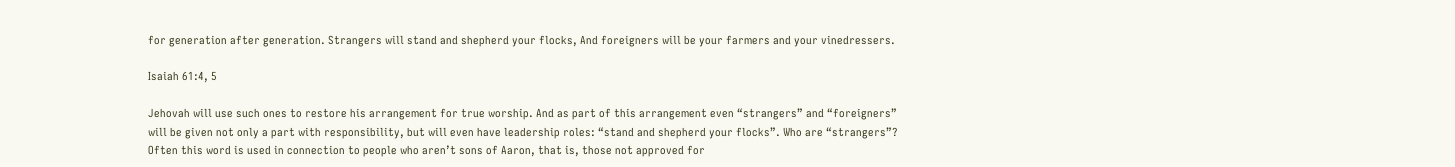for generation after generation. Strangers will stand and shepherd your flocks, And foreigners will be your farmers and your vinedressers.

Isaiah 61:4, 5

Jehovah will use such ones to restore his arrangement for true worship. And as part of this arrangement even “strangers” and “foreigners” will be given not only a part with responsibility, but will even have leadership roles: “stand and shepherd your flocks”. Who are “strangers”? Often this word is used in connection to people who aren’t sons of Aaron, that is, those not approved for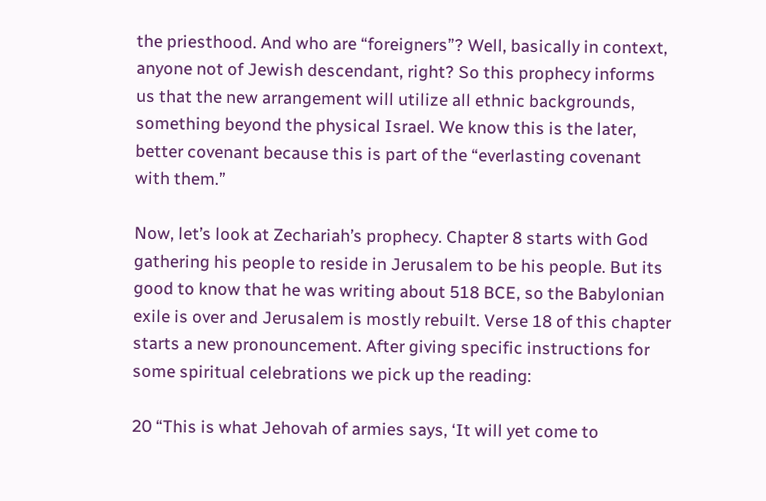the priesthood. And who are “foreigners”? Well, basically in context, anyone not of Jewish descendant, right? So this prophecy informs us that the new arrangement will utilize all ethnic backgrounds, something beyond the physical Israel. We know this is the later, better covenant because this is part of the “everlasting covenant with them.”

Now, let’s look at Zechariah’s prophecy. Chapter 8 starts with God gathering his people to reside in Jerusalem to be his people. But its good to know that he was writing about 518 BCE, so the Babylonian exile is over and Jerusalem is mostly rebuilt. Verse 18 of this chapter starts a new pronouncement. After giving specific instructions for some spiritual celebrations we pick up the reading:

20 “This is what Jehovah of armies says, ‘It will yet come to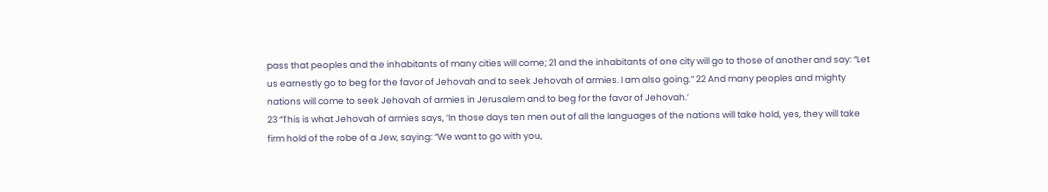pass that peoples and the inhabitants of many cities will come; 21 and the inhabitants of one city will go to those of another and say: “Let us earnestly go to beg for the favor of Jehovah and to seek Jehovah of armies. I am also going.” 22 And many peoples and mighty nations will come to seek Jehovah of armies in Jerusalem and to beg for the favor of Jehovah.’
23 “This is what Jehovah of armies says, ‘In those days ten men out of all the languages of the nations will take hold, yes, they will take firm hold of the robe of a Jew, saying: “We want to go with you,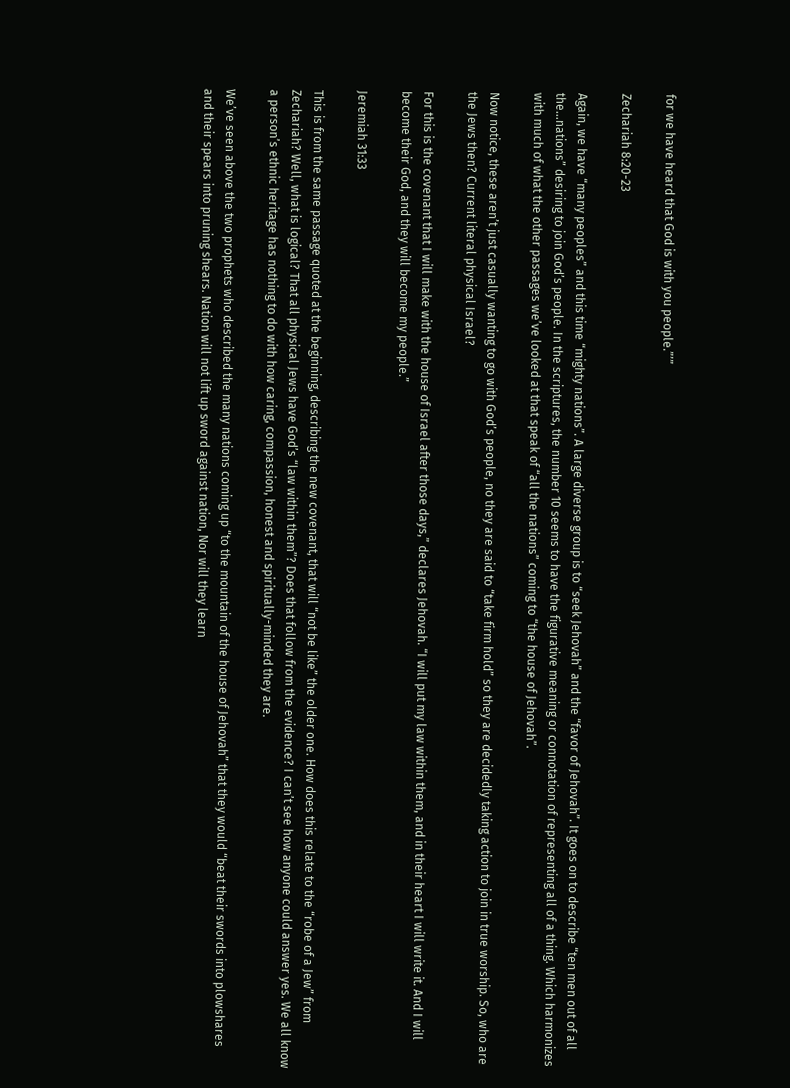for we have heard that God is with you people.”’”

Zechariah 8:20-23

Again, we have “many peoples” and this time “mighty nations”. A large diverse group is to “seek Jehovah” and the “favor of Jehovah”. It goes on to describe “ten men out of all the…nations” desiring to join God’s people. In the scriptures, the number 10 seems to have the figurative meaning or connotation of representing all of a thing. Which harmonizes with much of what the other passages we’ve looked at that speak of “all the nations” coming to “the house of Jehovah”.

Now notice, these aren’t just casually wanting to go with God’s people, no they are said to “take firm hold” so they are decidedly taking action to join in true worship. So, who are the Jews then? Current literal physical Israel?

For this is the covenant that I will make with the house of Israel after those days,” declares Jehovah. “I will put my law within them, and in their heart I will write it. And I will become their God, and they will become my people.”

Jeremiah 31:33

This is from the same passage quoted at the beginning, describing the new covenant, that will “not be like” the older one. How does this relate to the “robe of a Jew” from Zechariah? Well, what is logical? That all physical Jews have God’s “law within them”? Does that follow from the evidence? I can’t see how anyone could answer yes. We all know a person’s ethnic heritage has nothing to do with how caring, compassion, honest and spiritually-minded they are.

We’ve seen above the two prophets who described the many nations coming up “to the mountain of the house of Jehovah” that they would “beat their swords into plowshares and their spears into pruning shears. Nation will not lift up sword against nation, Nor will they learn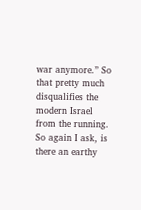war anymore.” So that pretty much disqualifies the modern Israel from the running. So again I ask, is there an earthy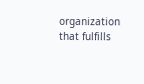organization that fulfills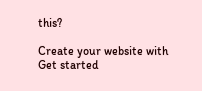this?

Create your website with
Get started